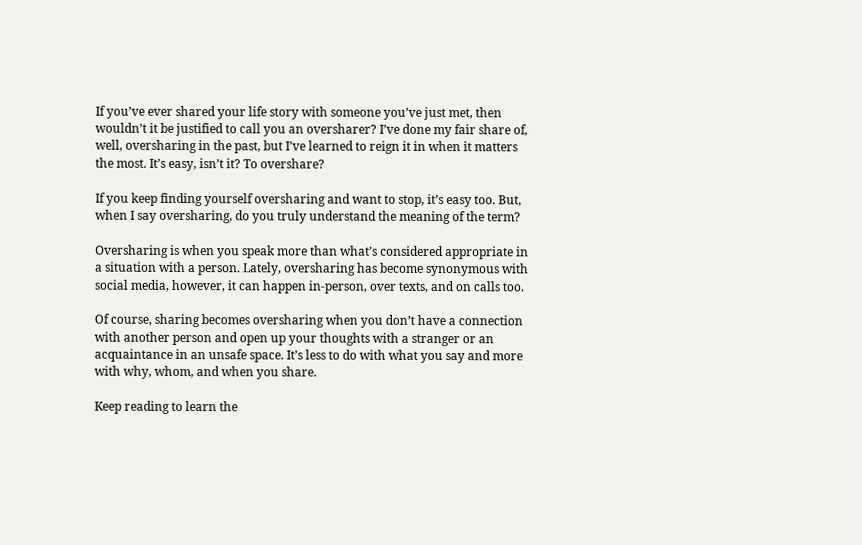If you’ve ever shared your life story with someone you’ve just met, then wouldn’t it be justified to call you an oversharer? I’ve done my fair share of, well, oversharing in the past, but I’ve learned to reign it in when it matters the most. It’s easy, isn’t it? To overshare?

If you keep finding yourself oversharing and want to stop, it’s easy too. But, when I say oversharing, do you truly understand the meaning of the term?

Oversharing is when you speak more than what’s considered appropriate in a situation with a person. Lately, oversharing has become synonymous with social media, however, it can happen in-person, over texts, and on calls too.

Of course, sharing becomes oversharing when you don’t have a connection with another person and open up your thoughts with a stranger or an acquaintance in an unsafe space. It’s less to do with what you say and more with why, whom, and when you share.

Keep reading to learn the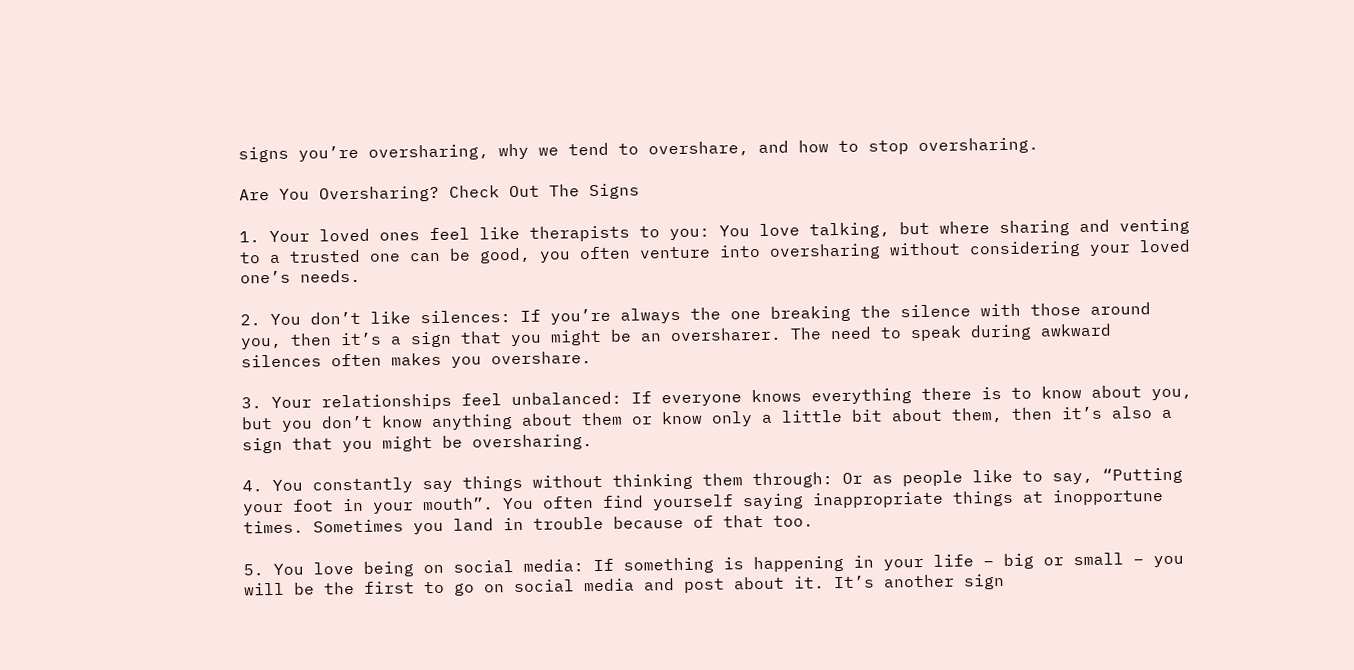signs you’re oversharing, why we tend to overshare, and how to stop oversharing.

Are You Oversharing? Check Out The Signs

1. Your loved ones feel like therapists to you: You love talking, but where sharing and venting to a trusted one can be good, you often venture into oversharing without considering your loved one’s needs.

2. You don’t like silences: If you’re always the one breaking the silence with those around you, then it’s a sign that you might be an oversharer. The need to speak during awkward silences often makes you overshare.

3. Your relationships feel unbalanced: If everyone knows everything there is to know about you, but you don’t know anything about them or know only a little bit about them, then it’s also a sign that you might be oversharing.

4. You constantly say things without thinking them through: Or as people like to say, “Putting your foot in your mouth”. You often find yourself saying inappropriate things at inopportune times. Sometimes you land in trouble because of that too.

5. You love being on social media: If something is happening in your life – big or small – you will be the first to go on social media and post about it. It’s another sign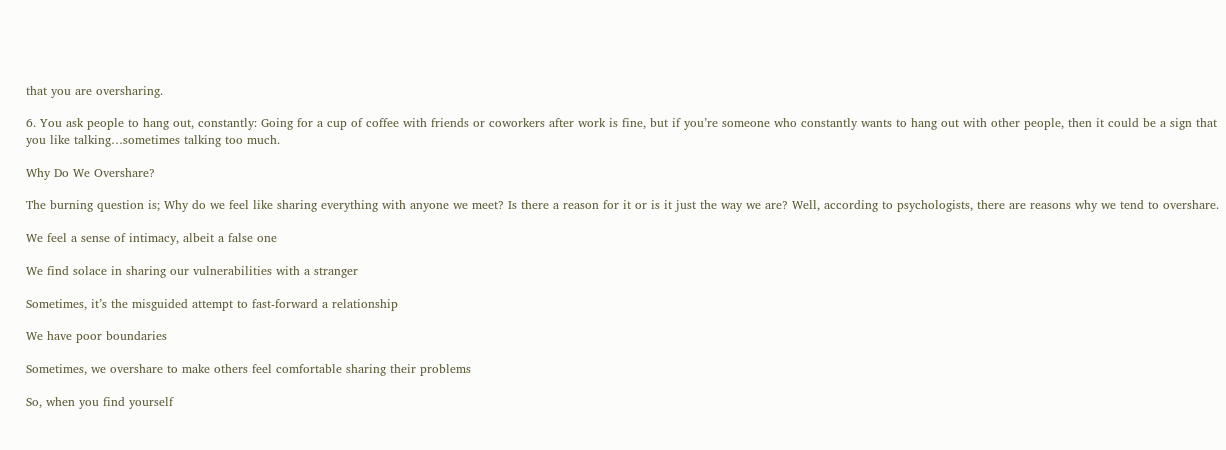that you are oversharing.

6. You ask people to hang out, constantly: Going for a cup of coffee with friends or coworkers after work is fine, but if you’re someone who constantly wants to hang out with other people, then it could be a sign that you like talking…sometimes talking too much.

Why Do We Overshare?

The burning question is; Why do we feel like sharing everything with anyone we meet? Is there a reason for it or is it just the way we are? Well, according to psychologists, there are reasons why we tend to overshare.

We feel a sense of intimacy, albeit a false one

We find solace in sharing our vulnerabilities with a stranger

Sometimes, it’s the misguided attempt to fast-forward a relationship

We have poor boundaries

Sometimes, we overshare to make others feel comfortable sharing their problems

So, when you find yourself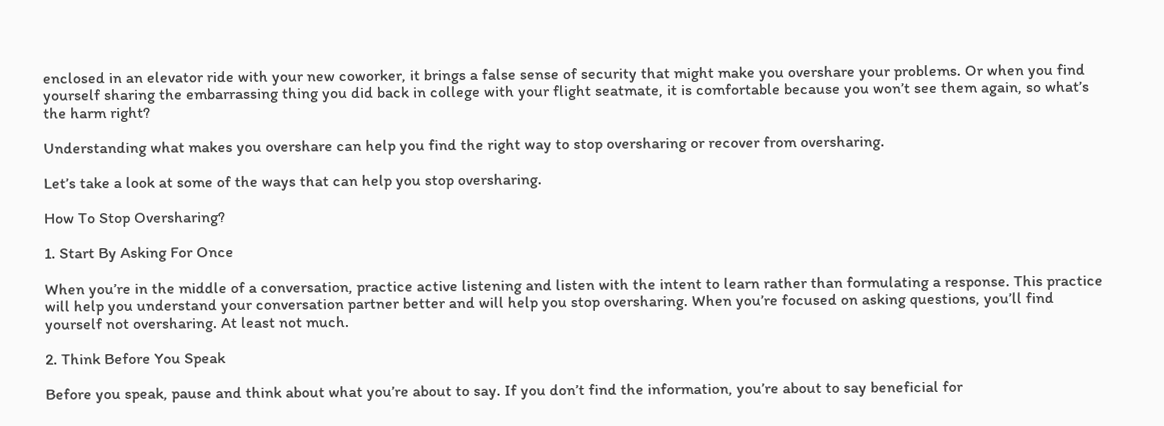enclosed in an elevator ride with your new coworker, it brings a false sense of security that might make you overshare your problems. Or when you find yourself sharing the embarrassing thing you did back in college with your flight seatmate, it is comfortable because you won’t see them again, so what’s the harm right?

Understanding what makes you overshare can help you find the right way to stop oversharing or recover from oversharing.

Let’s take a look at some of the ways that can help you stop oversharing.

How To Stop Oversharing?

1. Start By Asking For Once

When you’re in the middle of a conversation, practice active listening and listen with the intent to learn rather than formulating a response. This practice will help you understand your conversation partner better and will help you stop oversharing. When you’re focused on asking questions, you’ll find yourself not oversharing. At least not much.

2. Think Before You Speak

Before you speak, pause and think about what you’re about to say. If you don’t find the information, you’re about to say beneficial for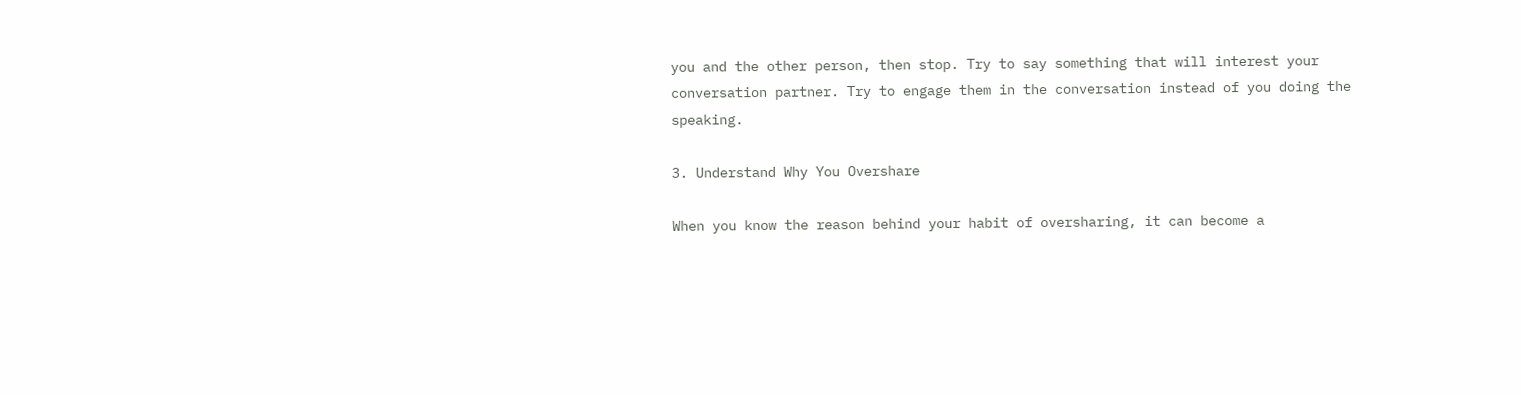you and the other person, then stop. Try to say something that will interest your conversation partner. Try to engage them in the conversation instead of you doing the speaking.

3. Understand Why You Overshare

When you know the reason behind your habit of oversharing, it can become a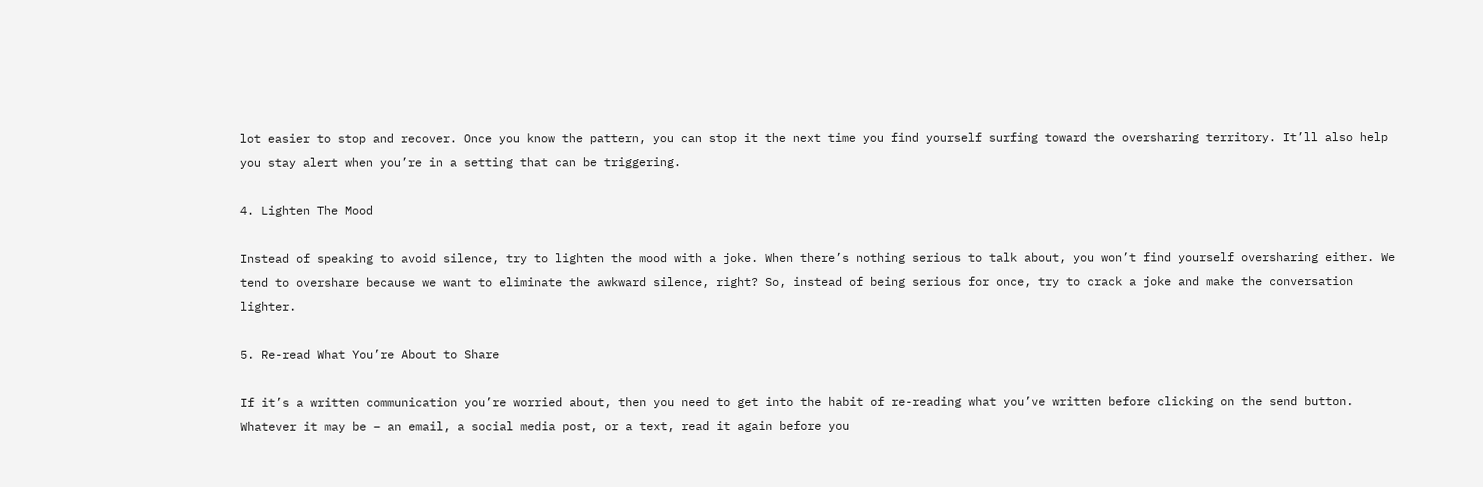lot easier to stop and recover. Once you know the pattern, you can stop it the next time you find yourself surfing toward the oversharing territory. It’ll also help you stay alert when you’re in a setting that can be triggering.

4. Lighten The Mood

Instead of speaking to avoid silence, try to lighten the mood with a joke. When there’s nothing serious to talk about, you won’t find yourself oversharing either. We tend to overshare because we want to eliminate the awkward silence, right? So, instead of being serious for once, try to crack a joke and make the conversation lighter.

5. Re-read What You’re About to Share

If it’s a written communication you’re worried about, then you need to get into the habit of re-reading what you’ve written before clicking on the send button. Whatever it may be – an email, a social media post, or a text, read it again before you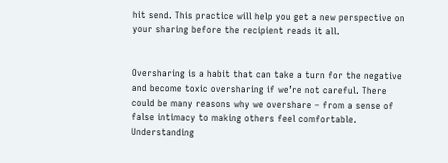hit send. This practice will help you get a new perspective on your sharing before the recipient reads it all.


Oversharing is a habit that can take a turn for the negative and become toxic oversharing if we’re not careful. There could be many reasons why we overshare – from a sense of false intimacy to making others feel comfortable. Understanding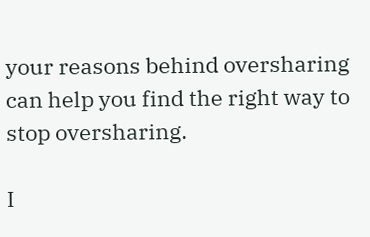your reasons behind oversharing can help you find the right way to stop oversharing.

I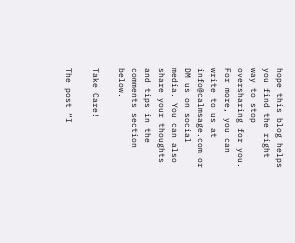hope this blog helps you find the right way to stop oversharing for you. For more, you can write to us at info@calmsage.com or DM us on social media. You can also share your thoughts and tips in the comments section below.

Take Care!

The post “I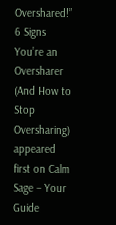Overshared!” 6 Signs You’re an Oversharer (And How to Stop Oversharing) appeared first on Calm Sage – Your Guide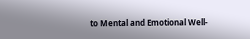to Mental and Emotional Well-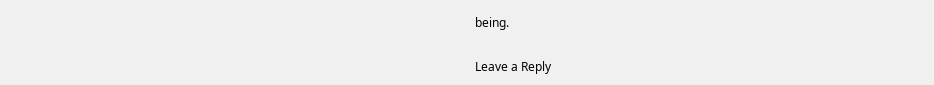being.

Leave a Reply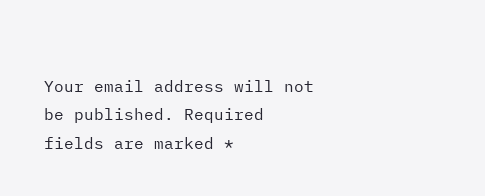Your email address will not be published. Required fields are marked *